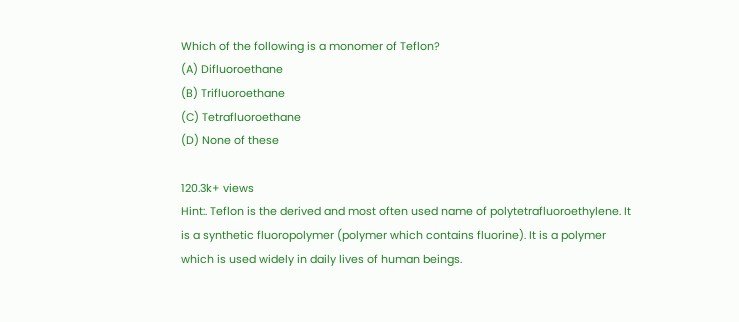Which of the following is a monomer of Teflon?
(A) Difluoroethane
(B) Trifluoroethane
(C) Tetrafluoroethane
(D) None of these

120.3k+ views
Hint:. Teflon is the derived and most often used name of polytetrafluoroethylene. It is a synthetic fluoropolymer (polymer which contains fluorine). It is a polymer which is used widely in daily lives of human beings.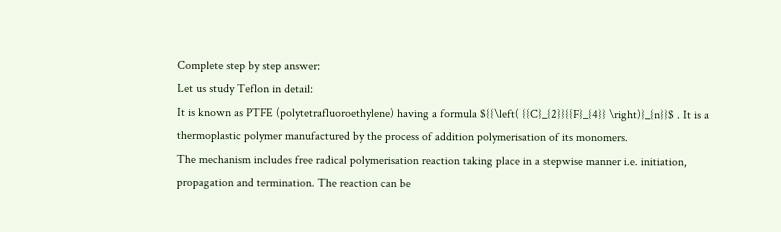Complete step by step answer:
Let us study Teflon in detail:
It is known as PTFE (polytetrafluoroethylene) having a formula ${{\left( {{C}_{2}}{{F}_{4}} \right)}_{n}}$ . It is a thermoplastic polymer manufactured by the process of addition polymerisation of its monomers.
The mechanism includes free radical polymerisation reaction taking place in a stepwise manner i.e. initiation, propagation and termination. The reaction can be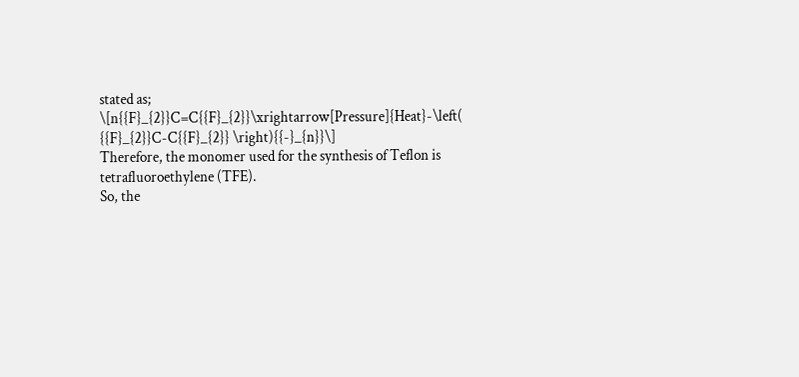stated as;
\[n{{F}_{2}}C=C{{F}_{2}}\xrightarrow[Pressure]{Heat}-\left( {{F}_{2}}C-C{{F}_{2}} \right){{-}_{n}}\]
Therefore, the monomer used for the synthesis of Teflon is tetrafluoroethylene (TFE).
So, the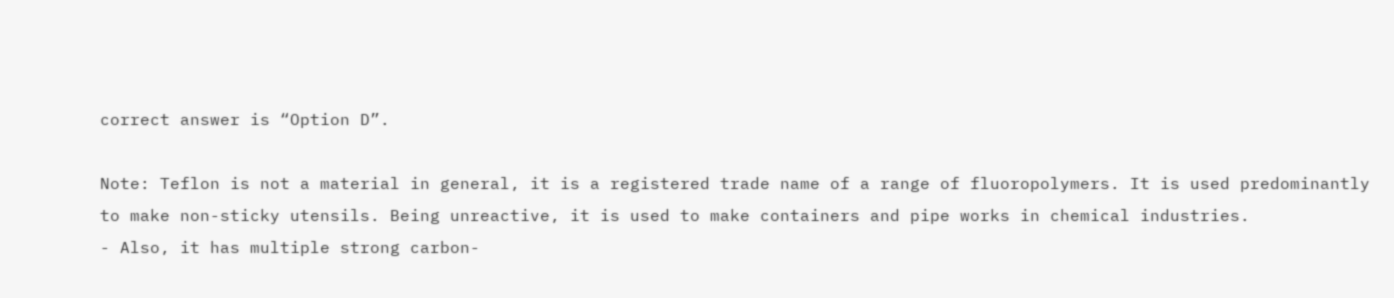correct answer is “Option D”.

Note: Teflon is not a material in general, it is a registered trade name of a range of fluoropolymers. It is used predominantly to make non-sticky utensils. Being unreactive, it is used to make containers and pipe works in chemical industries.
- Also, it has multiple strong carbon-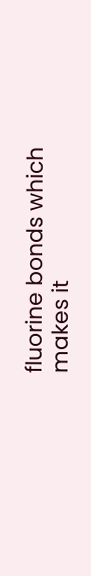fluorine bonds which makes it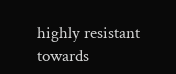highly resistant towards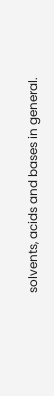solvents, acids and bases in general.